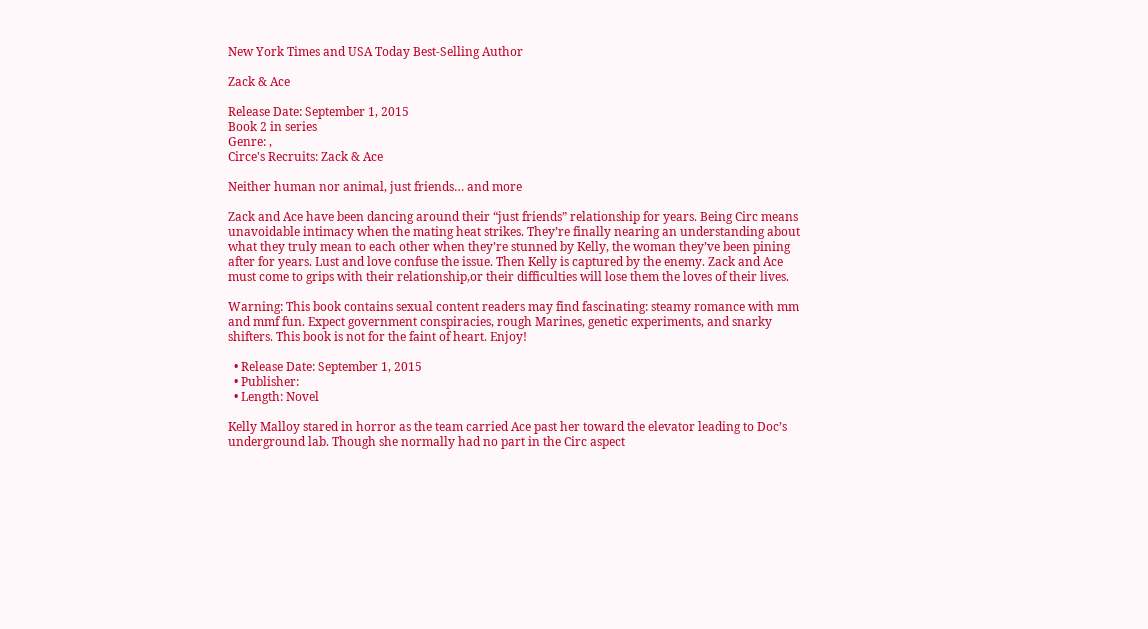New York Times and USA Today Best-Selling Author

Zack & Ace

Release Date: September 1, 2015
Book 2 in series
Genre: ,
Circe's Recruits: Zack & Ace

Neither human nor animal, just friends… and more

Zack and Ace have been dancing around their “just friends” relationship for years. Being Circ means unavoidable intimacy when the mating heat strikes. They’re finally nearing an understanding about what they truly mean to each other when they’re stunned by Kelly, the woman they’ve been pining after for years. Lust and love confuse the issue. Then Kelly is captured by the enemy. Zack and Ace must come to grips with their relationship,or their difficulties will lose them the loves of their lives.

Warning: This book contains sexual content readers may find fascinating: steamy romance with mm and mmf fun. Expect government conspiracies, rough Marines, genetic experiments, and snarky shifters. This book is not for the faint of heart. Enjoy!

  • Release Date: September 1, 2015
  • Publisher:
  • Length: Novel

Kelly Malloy stared in horror as the team carried Ace past her toward the elevator leading to Doc’s underground lab. Though she normally had no part in the Circ aspect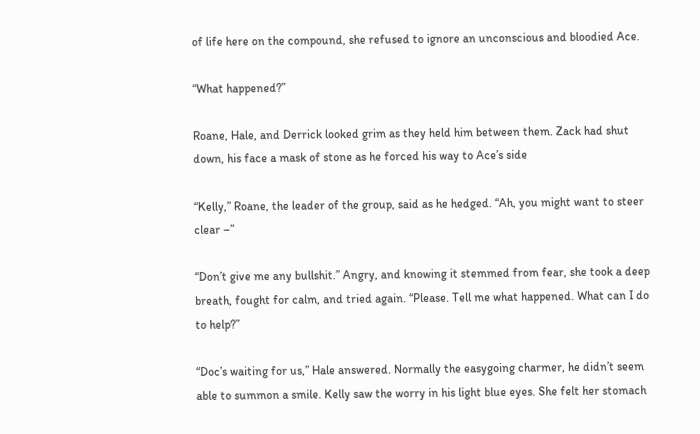of life here on the compound, she refused to ignore an unconscious and bloodied Ace.

“What happened?”

Roane, Hale, and Derrick looked grim as they held him between them. Zack had shut down, his face a mask of stone as he forced his way to Ace’s side

“Kelly,” Roane, the leader of the group, said as he hedged. “Ah, you might want to steer clear –”

“Don’t give me any bullshit.” Angry, and knowing it stemmed from fear, she took a deep breath, fought for calm, and tried again. “Please. Tell me what happened. What can I do to help?”

“Doc’s waiting for us,” Hale answered. Normally the easygoing charmer, he didn’t seem able to summon a smile. Kelly saw the worry in his light blue eyes. She felt her stomach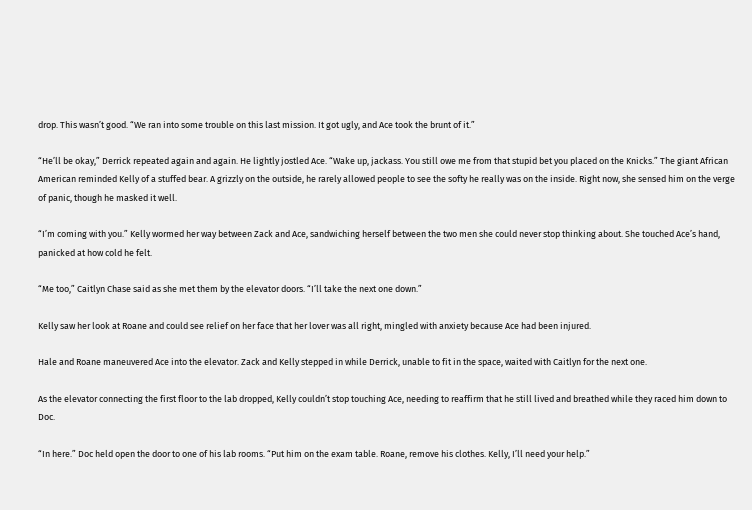drop. This wasn’t good. “We ran into some trouble on this last mission. It got ugly, and Ace took the brunt of it.”

“He’ll be okay,” Derrick repeated again and again. He lightly jostled Ace. “Wake up, jackass. You still owe me from that stupid bet you placed on the Knicks.” The giant African American reminded Kelly of a stuffed bear. A grizzly on the outside, he rarely allowed people to see the softy he really was on the inside. Right now, she sensed him on the verge of panic, though he masked it well.

“I’m coming with you.” Kelly wormed her way between Zack and Ace, sandwiching herself between the two men she could never stop thinking about. She touched Ace’s hand, panicked at how cold he felt.

“Me too,” Caitlyn Chase said as she met them by the elevator doors. “I’ll take the next one down.”

Kelly saw her look at Roane and could see relief on her face that her lover was all right, mingled with anxiety because Ace had been injured.

Hale and Roane maneuvered Ace into the elevator. Zack and Kelly stepped in while Derrick, unable to fit in the space, waited with Caitlyn for the next one.

As the elevator connecting the first floor to the lab dropped, Kelly couldn’t stop touching Ace, needing to reaffirm that he still lived and breathed while they raced him down to Doc.

“In here.” Doc held open the door to one of his lab rooms. “Put him on the exam table. Roane, remove his clothes. Kelly, I’ll need your help.”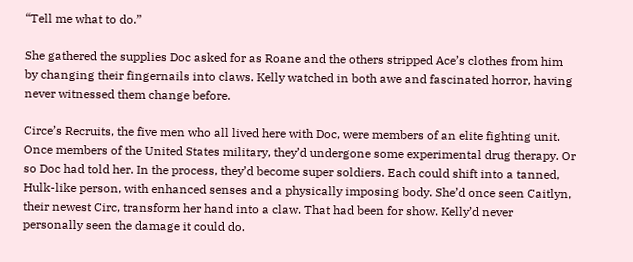“Tell me what to do.”

She gathered the supplies Doc asked for as Roane and the others stripped Ace’s clothes from him by changing their fingernails into claws. Kelly watched in both awe and fascinated horror, having never witnessed them change before.

Circe’s Recruits, the five men who all lived here with Doc, were members of an elite fighting unit. Once members of the United States military, they’d undergone some experimental drug therapy. Or so Doc had told her. In the process, they’d become super soldiers. Each could shift into a tanned, Hulk-like person, with enhanced senses and a physically imposing body. She’d once seen Caitlyn, their newest Circ, transform her hand into a claw. That had been for show. Kelly’d never personally seen the damage it could do.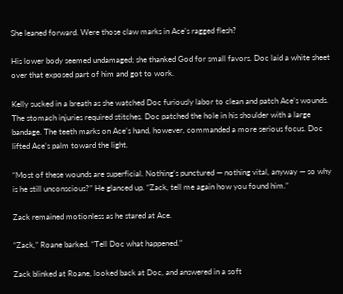She leaned forward. Were those claw marks in Ace’s ragged flesh?

His lower body seemed undamaged; she thanked God for small favors. Doc laid a white sheet over that exposed part of him and got to work.

Kelly sucked in a breath as she watched Doc furiously labor to clean and patch Ace’s wounds. The stomach injuries required stitches. Doc patched the hole in his shoulder with a large bandage. The teeth marks on Ace’s hand, however, commanded a more serious focus. Doc lifted Ace’s palm toward the light.

“Most of these wounds are superficial. Nothing’s punctured — nothing vital, anyway — so why is he still unconscious?” He glanced up. “Zack, tell me again how you found him.”

Zack remained motionless as he stared at Ace.

“Zack,” Roane barked. “Tell Doc what happened.”

Zack blinked at Roane, looked back at Doc, and answered in a soft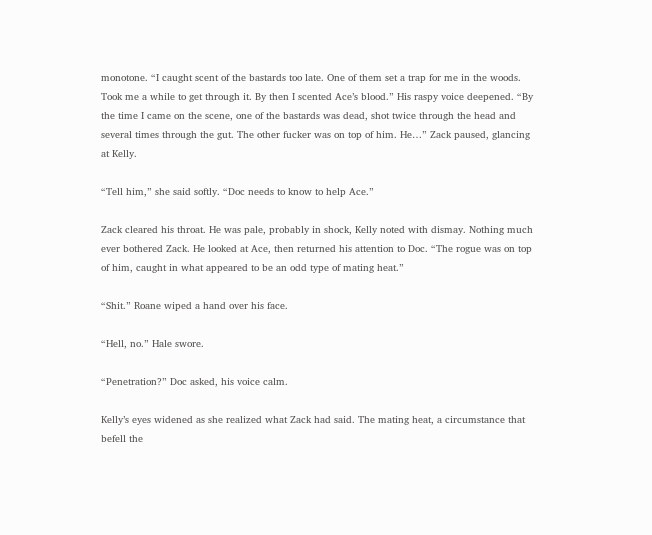monotone. “I caught scent of the bastards too late. One of them set a trap for me in the woods. Took me a while to get through it. By then I scented Ace’s blood.” His raspy voice deepened. “By the time I came on the scene, one of the bastards was dead, shot twice through the head and several times through the gut. The other fucker was on top of him. He…” Zack paused, glancing at Kelly.

“Tell him,” she said softly. “Doc needs to know to help Ace.”

Zack cleared his throat. He was pale, probably in shock, Kelly noted with dismay. Nothing much ever bothered Zack. He looked at Ace, then returned his attention to Doc. “The rogue was on top of him, caught in what appeared to be an odd type of mating heat.”

“Shit.” Roane wiped a hand over his face.

“Hell, no.” Hale swore.

“Penetration?” Doc asked, his voice calm.

Kelly’s eyes widened as she realized what Zack had said. The mating heat, a circumstance that befell the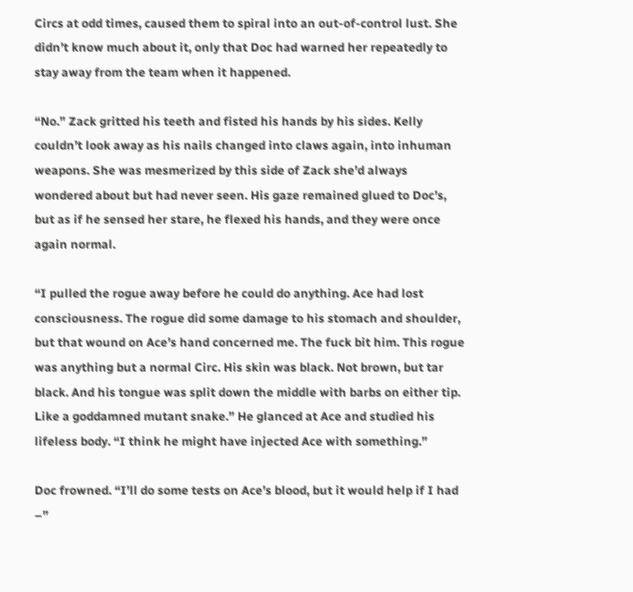Circs at odd times, caused them to spiral into an out-of-control lust. She didn’t know much about it, only that Doc had warned her repeatedly to stay away from the team when it happened.

“No.” Zack gritted his teeth and fisted his hands by his sides. Kelly couldn’t look away as his nails changed into claws again, into inhuman weapons. She was mesmerized by this side of Zack she’d always wondered about but had never seen. His gaze remained glued to Doc’s, but as if he sensed her stare, he flexed his hands, and they were once again normal.

“I pulled the rogue away before he could do anything. Ace had lost consciousness. The rogue did some damage to his stomach and shoulder, but that wound on Ace’s hand concerned me. The fuck bit him. This rogue was anything but a normal Circ. His skin was black. Not brown, but tar black. And his tongue was split down the middle with barbs on either tip. Like a goddamned mutant snake.” He glanced at Ace and studied his lifeless body. “I think he might have injected Ace with something.”

Doc frowned. “I’ll do some tests on Ace’s blood, but it would help if I had –”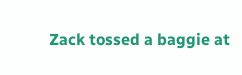Zack tossed a baggie at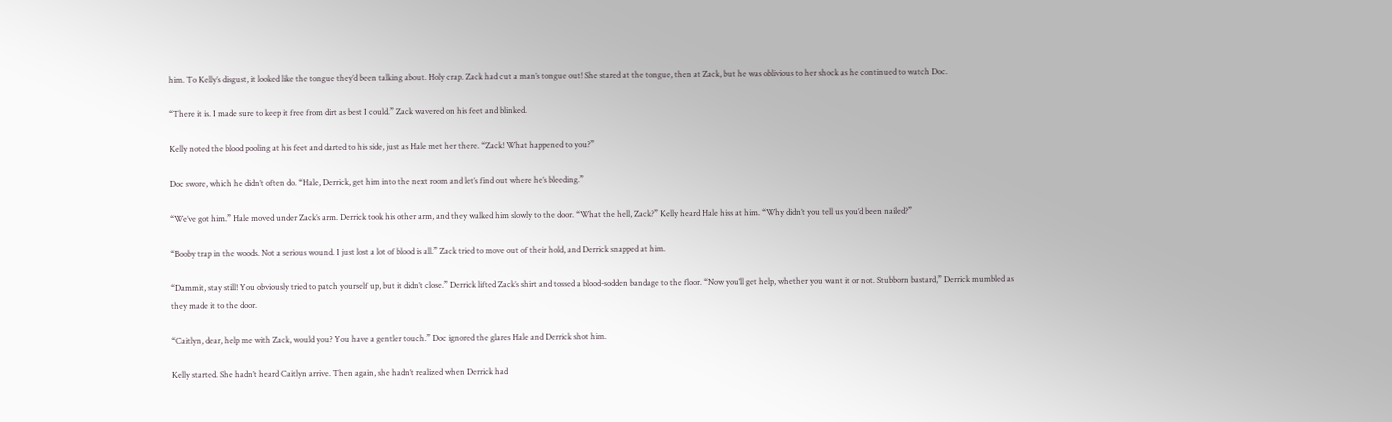him. To Kelly’s disgust, it looked like the tongue they’d been talking about. Holy crap. Zack had cut a man’s tongue out! She stared at the tongue, then at Zack, but he was oblivious to her shock as he continued to watch Doc.

“There it is. I made sure to keep it free from dirt as best I could.” Zack wavered on his feet and blinked.

Kelly noted the blood pooling at his feet and darted to his side, just as Hale met her there. “Zack! What happened to you?”

Doc swore, which he didn’t often do. “Hale, Derrick, get him into the next room and let’s find out where he’s bleeding.”

“We’ve got him.” Hale moved under Zack’s arm. Derrick took his other arm, and they walked him slowly to the door. “What the hell, Zack?” Kelly heard Hale hiss at him. “Why didn’t you tell us you’d been nailed?”

“Booby trap in the woods. Not a serious wound. I just lost a lot of blood is all.” Zack tried to move out of their hold, and Derrick snapped at him.

“Dammit, stay still! You obviously tried to patch yourself up, but it didn’t close.” Derrick lifted Zack’s shirt and tossed a blood-sodden bandage to the floor. “Now you’ll get help, whether you want it or not. Stubborn bastard,” Derrick mumbled as they made it to the door.

“Caitlyn, dear, help me with Zack, would you? You have a gentler touch.” Doc ignored the glares Hale and Derrick shot him.

Kelly started. She hadn’t heard Caitlyn arrive. Then again, she hadn’t realized when Derrick had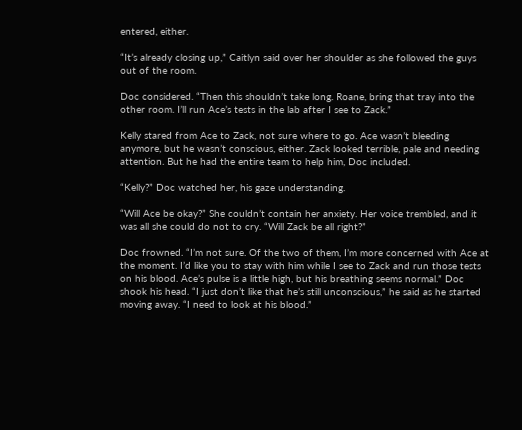entered, either.

“It’s already closing up,” Caitlyn said over her shoulder as she followed the guys out of the room.

Doc considered. “Then this shouldn’t take long. Roane, bring that tray into the other room. I’ll run Ace’s tests in the lab after I see to Zack.”

Kelly stared from Ace to Zack, not sure where to go. Ace wasn’t bleeding anymore, but he wasn’t conscious, either. Zack looked terrible, pale and needing attention. But he had the entire team to help him, Doc included.

“Kelly?” Doc watched her, his gaze understanding.

“Will Ace be okay?” She couldn’t contain her anxiety. Her voice trembled, and it was all she could do not to cry. “Will Zack be all right?”

Doc frowned. “I’m not sure. Of the two of them, I’m more concerned with Ace at the moment. I’d like you to stay with him while I see to Zack and run those tests on his blood. Ace’s pulse is a little high, but his breathing seems normal.” Doc shook his head. “I just don’t like that he’s still unconscious,” he said as he started moving away. “I need to look at his blood.”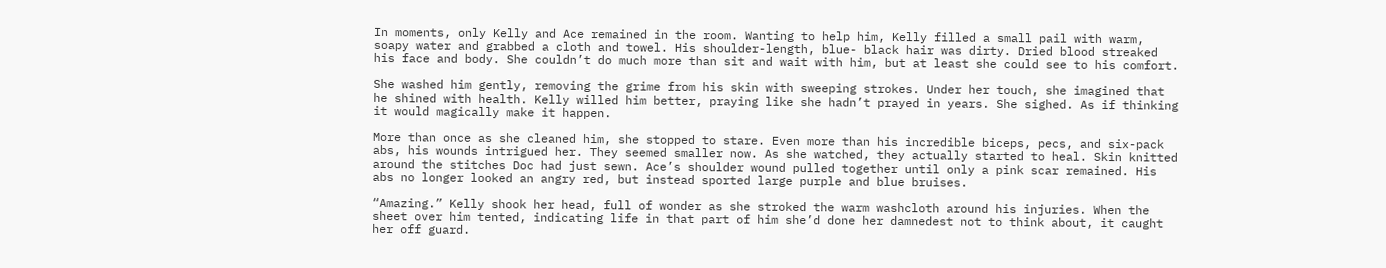In moments, only Kelly and Ace remained in the room. Wanting to help him, Kelly filled a small pail with warm, soapy water and grabbed a cloth and towel. His shoulder-length, blue- black hair was dirty. Dried blood streaked his face and body. She couldn’t do much more than sit and wait with him, but at least she could see to his comfort.

She washed him gently, removing the grime from his skin with sweeping strokes. Under her touch, she imagined that he shined with health. Kelly willed him better, praying like she hadn’t prayed in years. She sighed. As if thinking it would magically make it happen.

More than once as she cleaned him, she stopped to stare. Even more than his incredible biceps, pecs, and six-pack abs, his wounds intrigued her. They seemed smaller now. As she watched, they actually started to heal. Skin knitted around the stitches Doc had just sewn. Ace’s shoulder wound pulled together until only a pink scar remained. His abs no longer looked an angry red, but instead sported large purple and blue bruises.

“Amazing.” Kelly shook her head, full of wonder as she stroked the warm washcloth around his injuries. When the sheet over him tented, indicating life in that part of him she’d done her damnedest not to think about, it caught her off guard.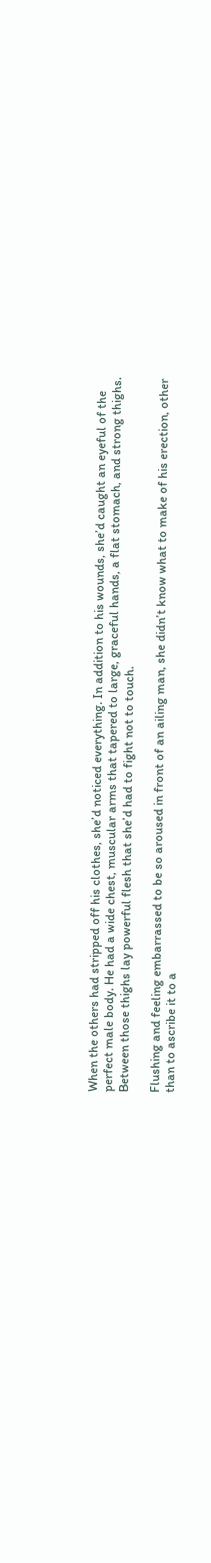When the others had stripped off his clothes, she’d noticed everything. In addition to his wounds, she’d caught an eyeful of the perfect male body. He had a wide chest, muscular arms that tapered to large, graceful hands, a flat stomach, and strong thighs. Between those thighs lay powerful flesh that she’d had to fight not to touch.

Flushing and feeling embarrassed to be so aroused in front of an ailing man, she didn’t know what to make of his erection, other than to ascribe it to a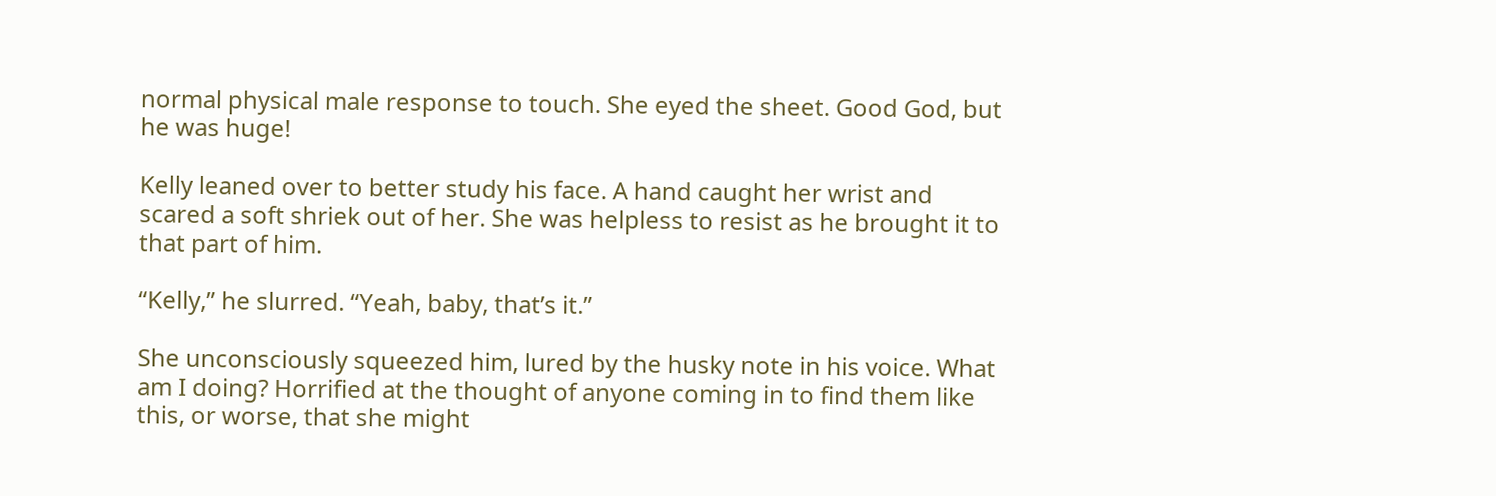normal physical male response to touch. She eyed the sheet. Good God, but he was huge!

Kelly leaned over to better study his face. A hand caught her wrist and scared a soft shriek out of her. She was helpless to resist as he brought it to that part of him.

“Kelly,” he slurred. “Yeah, baby, that’s it.”

She unconsciously squeezed him, lured by the husky note in his voice. What am I doing? Horrified at the thought of anyone coming in to find them like this, or worse, that she might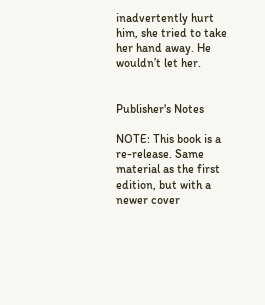inadvertently hurt him, she tried to take her hand away. He wouldn’t let her.


Publisher's Notes

NOTE: This book is a re-release. Same material as the first edition, but with a newer cover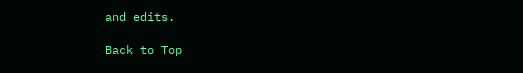and edits.

Back to Top